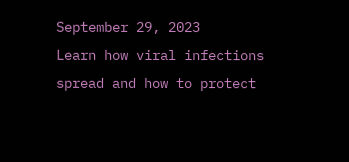September 29, 2023
Learn how viral infections spread and how to protect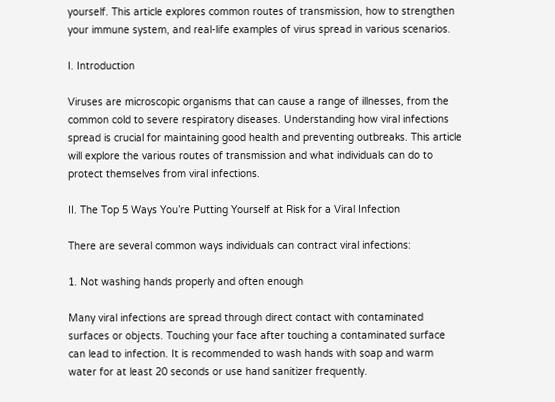yourself. This article explores common routes of transmission, how to strengthen your immune system, and real-life examples of virus spread in various scenarios.

I. Introduction

Viruses are microscopic organisms that can cause a range of illnesses, from the common cold to severe respiratory diseases. Understanding how viral infections spread is crucial for maintaining good health and preventing outbreaks. This article will explore the various routes of transmission and what individuals can do to protect themselves from viral infections.

II. The Top 5 Ways You’re Putting Yourself at Risk for a Viral Infection

There are several common ways individuals can contract viral infections:

1. Not washing hands properly and often enough

Many viral infections are spread through direct contact with contaminated surfaces or objects. Touching your face after touching a contaminated surface can lead to infection. It is recommended to wash hands with soap and warm water for at least 20 seconds or use hand sanitizer frequently.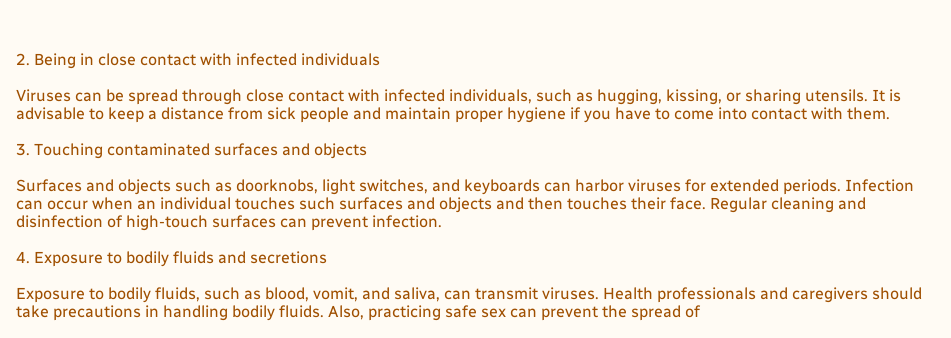2. Being in close contact with infected individuals

Viruses can be spread through close contact with infected individuals, such as hugging, kissing, or sharing utensils. It is advisable to keep a distance from sick people and maintain proper hygiene if you have to come into contact with them.

3. Touching contaminated surfaces and objects

Surfaces and objects such as doorknobs, light switches, and keyboards can harbor viruses for extended periods. Infection can occur when an individual touches such surfaces and objects and then touches their face. Regular cleaning and disinfection of high-touch surfaces can prevent infection.

4. Exposure to bodily fluids and secretions

Exposure to bodily fluids, such as blood, vomit, and saliva, can transmit viruses. Health professionals and caregivers should take precautions in handling bodily fluids. Also, practicing safe sex can prevent the spread of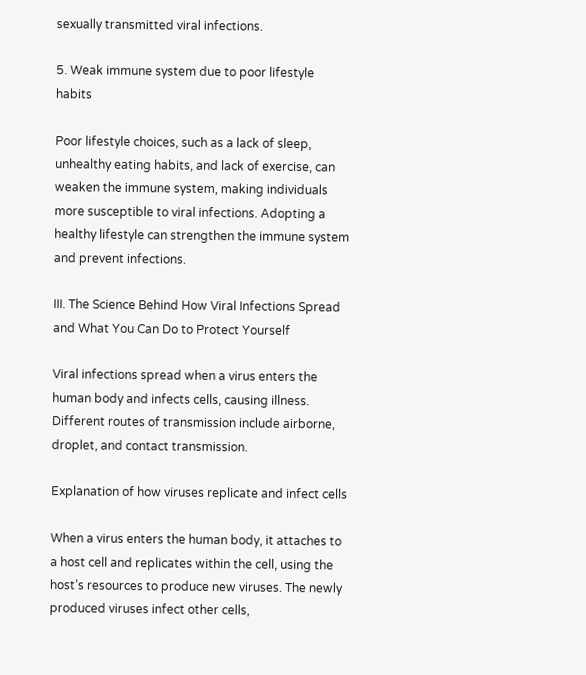sexually transmitted viral infections.

5. Weak immune system due to poor lifestyle habits

Poor lifestyle choices, such as a lack of sleep, unhealthy eating habits, and lack of exercise, can weaken the immune system, making individuals more susceptible to viral infections. Adopting a healthy lifestyle can strengthen the immune system and prevent infections.

III. The Science Behind How Viral Infections Spread and What You Can Do to Protect Yourself

Viral infections spread when a virus enters the human body and infects cells, causing illness. Different routes of transmission include airborne, droplet, and contact transmission.

Explanation of how viruses replicate and infect cells

When a virus enters the human body, it attaches to a host cell and replicates within the cell, using the host’s resources to produce new viruses. The newly produced viruses infect other cells,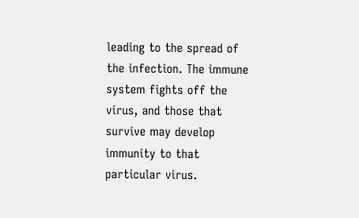leading to the spread of the infection. The immune system fights off the virus, and those that survive may develop immunity to that particular virus.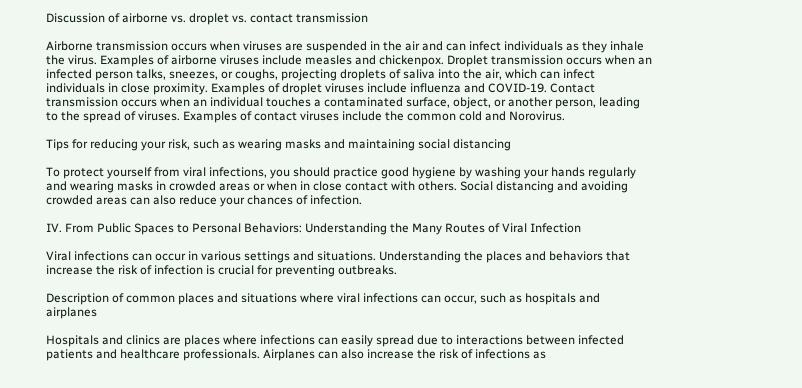Discussion of airborne vs. droplet vs. contact transmission

Airborne transmission occurs when viruses are suspended in the air and can infect individuals as they inhale the virus. Examples of airborne viruses include measles and chickenpox. Droplet transmission occurs when an infected person talks, sneezes, or coughs, projecting droplets of saliva into the air, which can infect individuals in close proximity. Examples of droplet viruses include influenza and COVID-19. Contact transmission occurs when an individual touches a contaminated surface, object, or another person, leading to the spread of viruses. Examples of contact viruses include the common cold and Norovirus.

Tips for reducing your risk, such as wearing masks and maintaining social distancing

To protect yourself from viral infections, you should practice good hygiene by washing your hands regularly and wearing masks in crowded areas or when in close contact with others. Social distancing and avoiding crowded areas can also reduce your chances of infection.

IV. From Public Spaces to Personal Behaviors: Understanding the Many Routes of Viral Infection

Viral infections can occur in various settings and situations. Understanding the places and behaviors that increase the risk of infection is crucial for preventing outbreaks.

Description of common places and situations where viral infections can occur, such as hospitals and airplanes

Hospitals and clinics are places where infections can easily spread due to interactions between infected patients and healthcare professionals. Airplanes can also increase the risk of infections as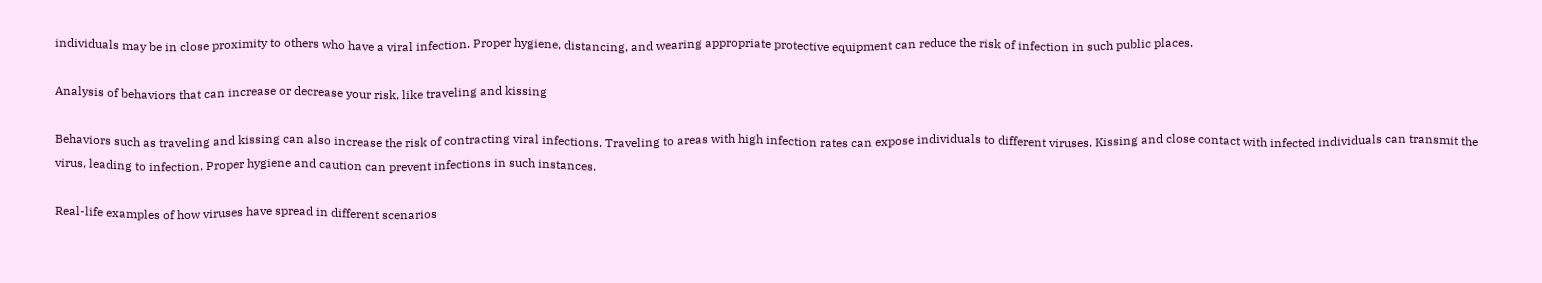individuals may be in close proximity to others who have a viral infection. Proper hygiene, distancing, and wearing appropriate protective equipment can reduce the risk of infection in such public places.

Analysis of behaviors that can increase or decrease your risk, like traveling and kissing

Behaviors such as traveling and kissing can also increase the risk of contracting viral infections. Traveling to areas with high infection rates can expose individuals to different viruses. Kissing and close contact with infected individuals can transmit the virus, leading to infection. Proper hygiene and caution can prevent infections in such instances.

Real-life examples of how viruses have spread in different scenarios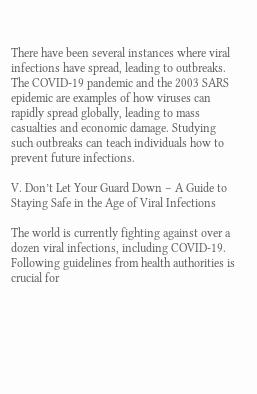There have been several instances where viral infections have spread, leading to outbreaks. The COVID-19 pandemic and the 2003 SARS epidemic are examples of how viruses can rapidly spread globally, leading to mass casualties and economic damage. Studying such outbreaks can teach individuals how to prevent future infections.

V. Don’t Let Your Guard Down – A Guide to Staying Safe in the Age of Viral Infections

The world is currently fighting against over a dozen viral infections, including COVID-19. Following guidelines from health authorities is crucial for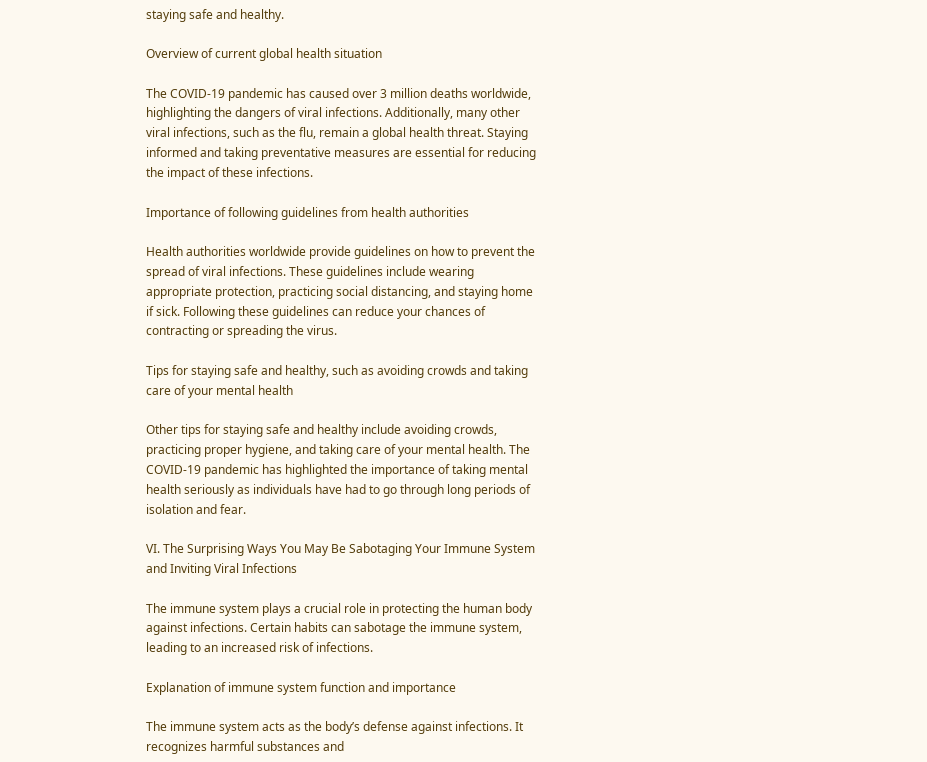staying safe and healthy.

Overview of current global health situation

The COVID-19 pandemic has caused over 3 million deaths worldwide, highlighting the dangers of viral infections. Additionally, many other viral infections, such as the flu, remain a global health threat. Staying informed and taking preventative measures are essential for reducing the impact of these infections.

Importance of following guidelines from health authorities

Health authorities worldwide provide guidelines on how to prevent the spread of viral infections. These guidelines include wearing appropriate protection, practicing social distancing, and staying home if sick. Following these guidelines can reduce your chances of contracting or spreading the virus.

Tips for staying safe and healthy, such as avoiding crowds and taking care of your mental health

Other tips for staying safe and healthy include avoiding crowds, practicing proper hygiene, and taking care of your mental health. The COVID-19 pandemic has highlighted the importance of taking mental health seriously as individuals have had to go through long periods of isolation and fear.

VI. The Surprising Ways You May Be Sabotaging Your Immune System and Inviting Viral Infections

The immune system plays a crucial role in protecting the human body against infections. Certain habits can sabotage the immune system, leading to an increased risk of infections.

Explanation of immune system function and importance

The immune system acts as the body’s defense against infections. It recognizes harmful substances and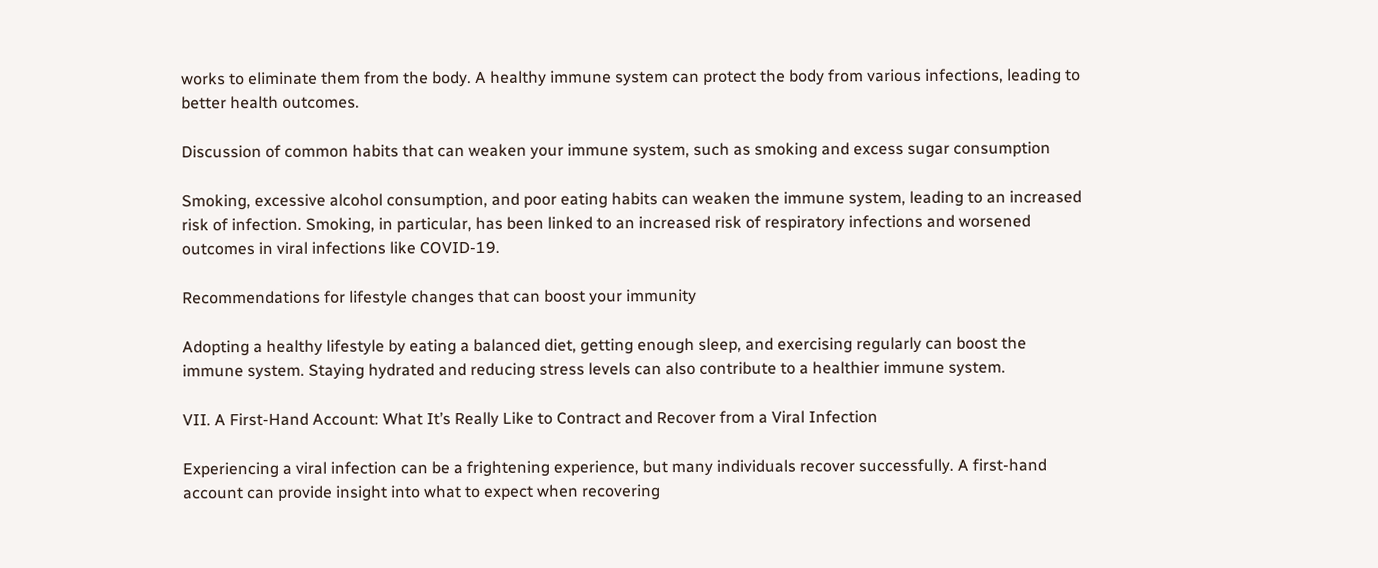works to eliminate them from the body. A healthy immune system can protect the body from various infections, leading to better health outcomes.

Discussion of common habits that can weaken your immune system, such as smoking and excess sugar consumption

Smoking, excessive alcohol consumption, and poor eating habits can weaken the immune system, leading to an increased risk of infection. Smoking, in particular, has been linked to an increased risk of respiratory infections and worsened outcomes in viral infections like COVID-19.

Recommendations for lifestyle changes that can boost your immunity

Adopting a healthy lifestyle by eating a balanced diet, getting enough sleep, and exercising regularly can boost the immune system. Staying hydrated and reducing stress levels can also contribute to a healthier immune system.

VII. A First-Hand Account: What It’s Really Like to Contract and Recover from a Viral Infection

Experiencing a viral infection can be a frightening experience, but many individuals recover successfully. A first-hand account can provide insight into what to expect when recovering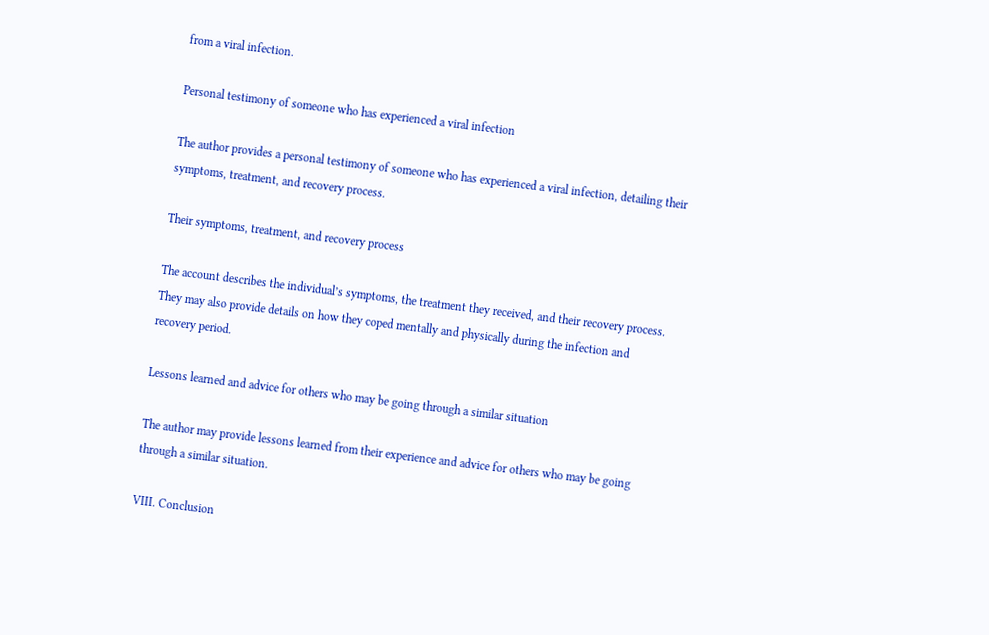from a viral infection.

Personal testimony of someone who has experienced a viral infection

The author provides a personal testimony of someone who has experienced a viral infection, detailing their symptoms, treatment, and recovery process.

Their symptoms, treatment, and recovery process

The account describes the individual’s symptoms, the treatment they received, and their recovery process. They may also provide details on how they coped mentally and physically during the infection and recovery period.

Lessons learned and advice for others who may be going through a similar situation

The author may provide lessons learned from their experience and advice for others who may be going through a similar situation.

VIII. Conclusion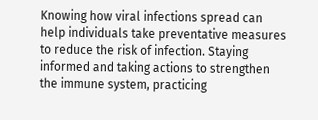Knowing how viral infections spread can help individuals take preventative measures to reduce the risk of infection. Staying informed and taking actions to strengthen the immune system, practicing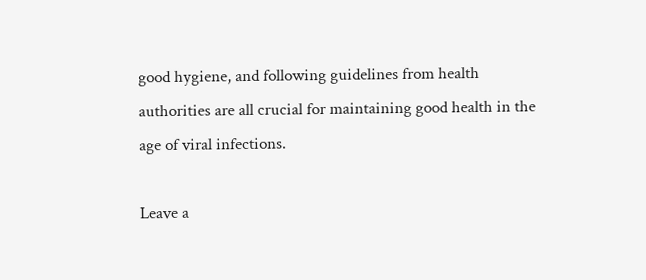good hygiene, and following guidelines from health authorities are all crucial for maintaining good health in the age of viral infections.

Leave a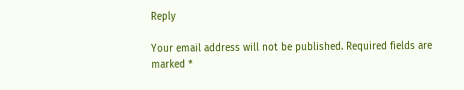Reply

Your email address will not be published. Required fields are marked *